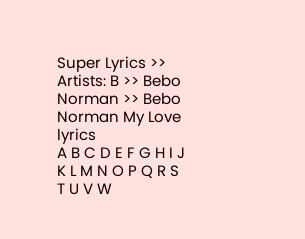Super Lyrics >> Artists: B >> Bebo Norman >> Bebo Norman My Love lyrics
A B C D E F G H I J K L M N O P Q R S T U V W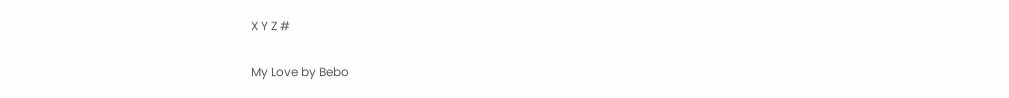X Y Z #

My Love by Bebo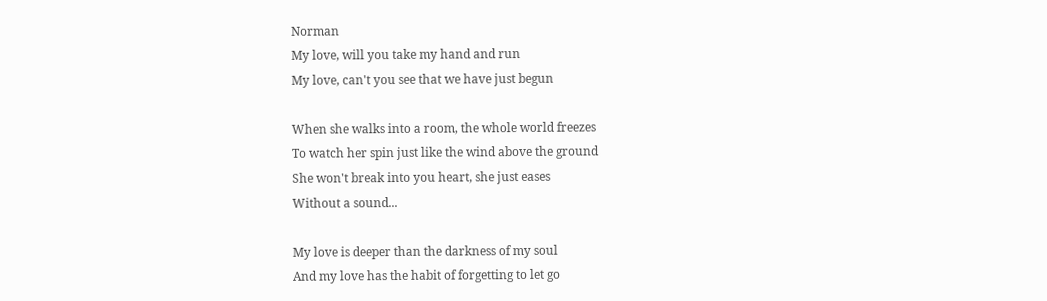Norman
My love, will you take my hand and run
My love, can't you see that we have just begun

When she walks into a room, the whole world freezes
To watch her spin just like the wind above the ground
She won't break into you heart, she just eases
Without a sound...

My love is deeper than the darkness of my soul
And my love has the habit of forgetting to let go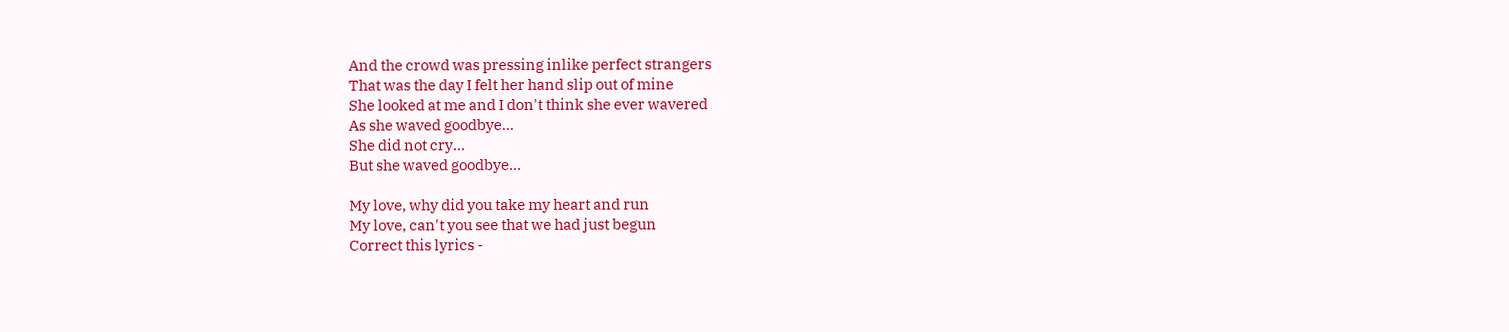And the crowd was pressing inlike perfect strangers
That was the day I felt her hand slip out of mine
She looked at me and I don't think she ever wavered
As she waved goodbye...
She did not cry...
But she waved goodbye...

My love, why did you take my heart and run
My love, can't you see that we had just begun
Correct this lyrics -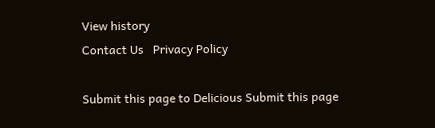View history
Contact Us   Privacy Policy

Submit this page to Delicious Submit this page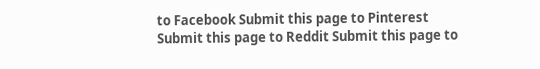to Facebook Submit this page to Pinterest Submit this page to Reddit Submit this page to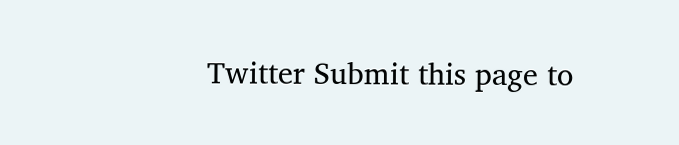Twitter Submit this page to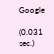Google

(0.031 sec.)